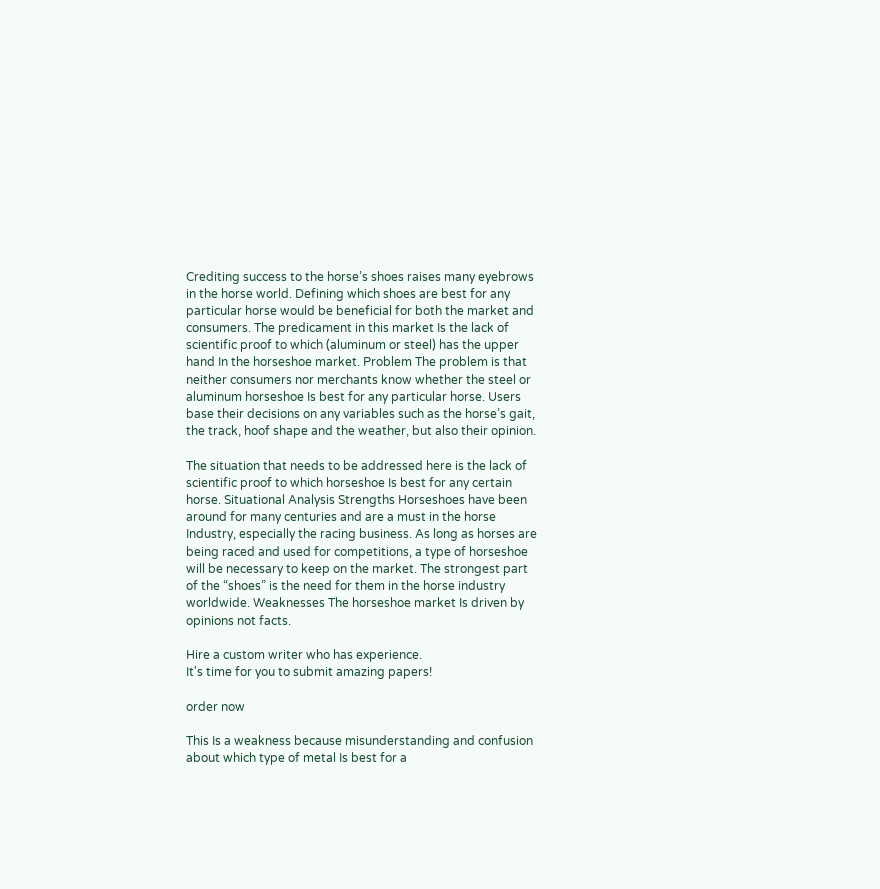Crediting success to the horse’s shoes raises many eyebrows in the horse world. Defining which shoes are best for any particular horse would be beneficial for both the market and consumers. The predicament in this market Is the lack of scientific proof to which (aluminum or steel) has the upper hand In the horseshoe market. Problem The problem is that neither consumers nor merchants know whether the steel or aluminum horseshoe Is best for any particular horse. Users base their decisions on any variables such as the horse’s gait, the track, hoof shape and the weather, but also their opinion.

The situation that needs to be addressed here is the lack of scientific proof to which horseshoe Is best for any certain horse. Situational Analysis Strengths Horseshoes have been around for many centuries and are a must in the horse Industry, especially the racing business. As long as horses are being raced and used for competitions, a type of horseshoe will be necessary to keep on the market. The strongest part of the “shoes” is the need for them in the horse industry worldwide. Weaknesses The horseshoe market Is driven by opinions not facts.

Hire a custom writer who has experience.
It's time for you to submit amazing papers!

order now

This Is a weakness because misunderstanding and confusion about which type of metal Is best for a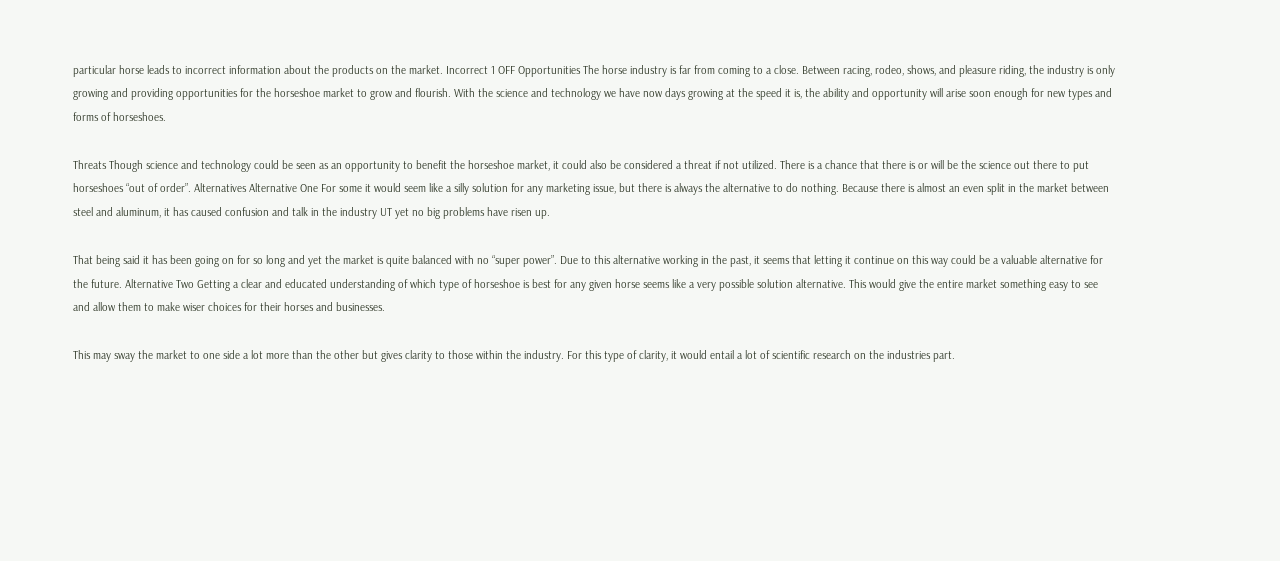particular horse leads to incorrect information about the products on the market. Incorrect 1 OFF Opportunities The horse industry is far from coming to a close. Between racing, rodeo, shows, and pleasure riding, the industry is only growing and providing opportunities for the horseshoe market to grow and flourish. With the science and technology we have now days growing at the speed it is, the ability and opportunity will arise soon enough for new types and forms of horseshoes.

Threats Though science and technology could be seen as an opportunity to benefit the horseshoe market, it could also be considered a threat if not utilized. There is a chance that there is or will be the science out there to put horseshoes “out of order”. Alternatives Alternative One For some it would seem like a silly solution for any marketing issue, but there is always the alternative to do nothing. Because there is almost an even split in the market between steel and aluminum, it has caused confusion and talk in the industry UT yet no big problems have risen up.

That being said it has been going on for so long and yet the market is quite balanced with no “super power”. Due to this alternative working in the past, it seems that letting it continue on this way could be a valuable alternative for the future. Alternative Two Getting a clear and educated understanding of which type of horseshoe is best for any given horse seems like a very possible solution alternative. This would give the entire market something easy to see and allow them to make wiser choices for their horses and businesses.

This may sway the market to one side a lot more than the other but gives clarity to those within the industry. For this type of clarity, it would entail a lot of scientific research on the industries part.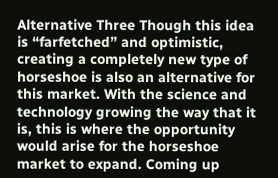Alternative Three Though this idea is “farfetched” and optimistic, creating a completely new type of horseshoe is also an alternative for this market. With the science and technology growing the way that it is, this is where the opportunity would arise for the horseshoe market to expand. Coming up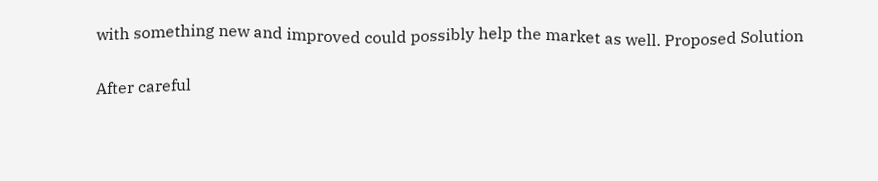with something new and improved could possibly help the market as well. Proposed Solution

After careful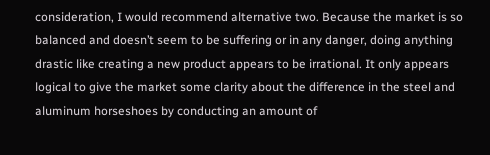consideration, I would recommend alternative two. Because the market is so balanced and doesn’t seem to be suffering or in any danger, doing anything drastic like creating a new product appears to be irrational. It only appears logical to give the market some clarity about the difference in the steel and aluminum horseshoes by conducting an amount of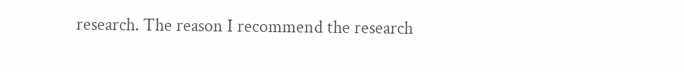research. The reason I recommend the research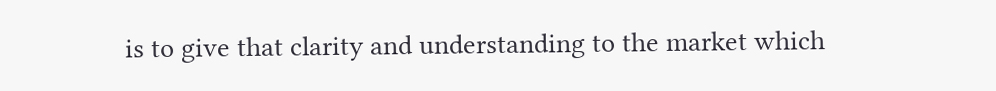is to give that clarity and understanding to the market which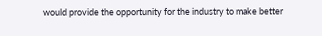would provide the opportunity for the industry to make better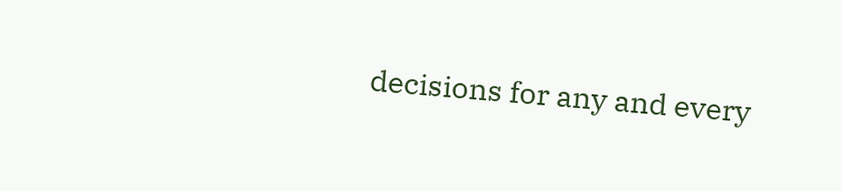decisions for any and every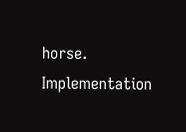horse. Implementation